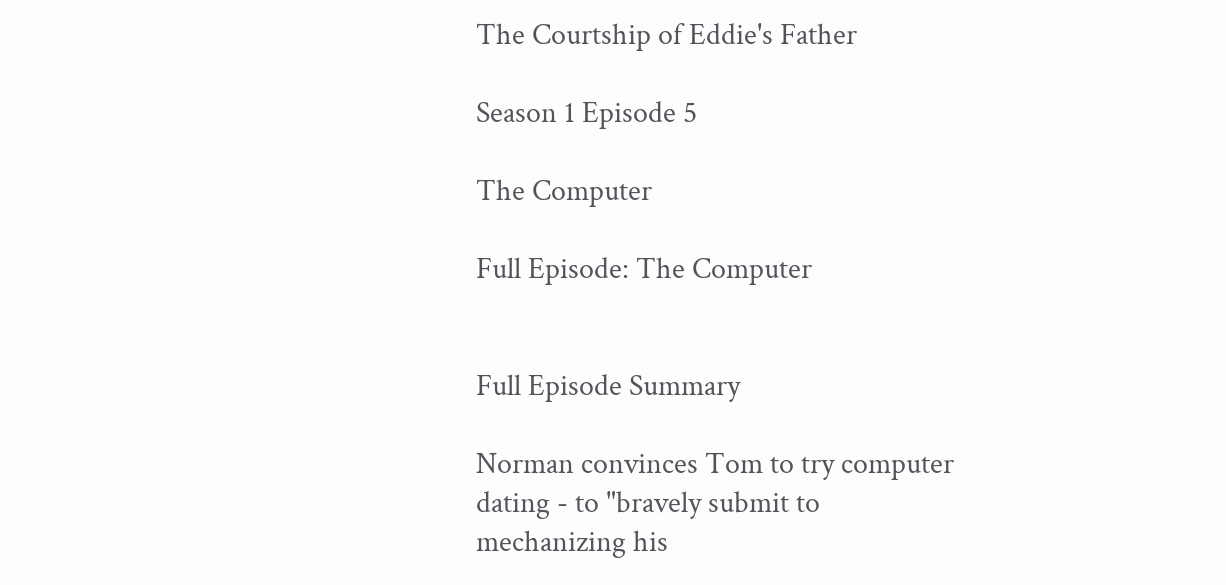The Courtship of Eddie's Father

Season 1 Episode 5

The Computer

Full Episode: The Computer


Full Episode Summary

Norman convinces Tom to try computer dating - to "bravely submit to mechanizing his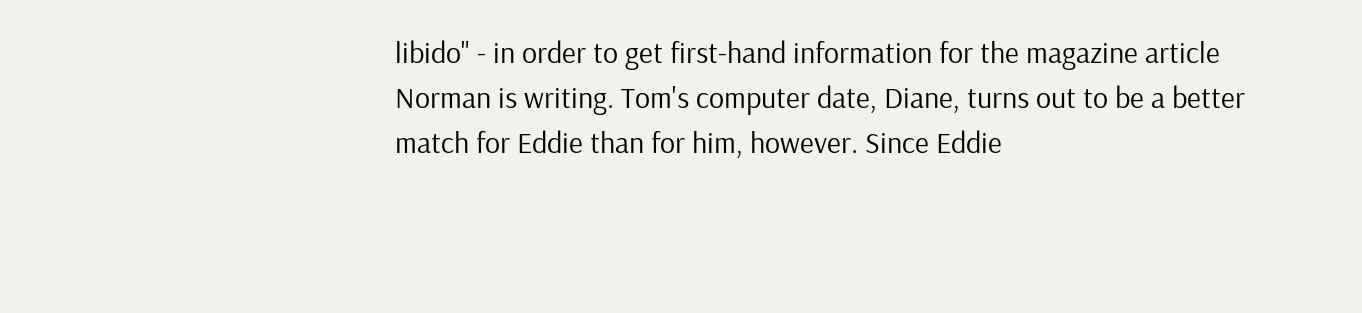libido" - in order to get first-hand information for the magazine article Norman is writing. Tom's computer date, Diane, turns out to be a better match for Eddie than for him, however. Since Eddie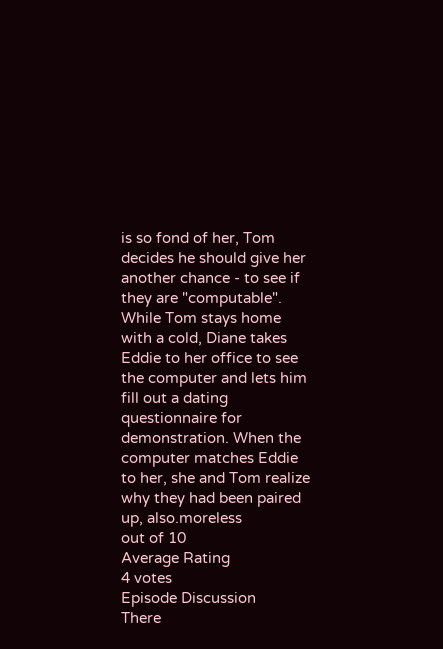is so fond of her, Tom decides he should give her another chance - to see if they are "computable". While Tom stays home with a cold, Diane takes Eddie to her office to see the computer and lets him fill out a dating questionnaire for demonstration. When the computer matches Eddie to her, she and Tom realize why they had been paired up, also.moreless
out of 10
Average Rating
4 votes
Episode Discussion
There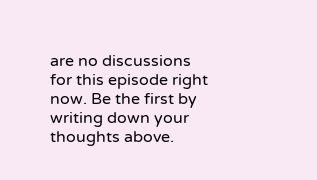are no discussions for this episode right now. Be the first by writing down your thoughts above.